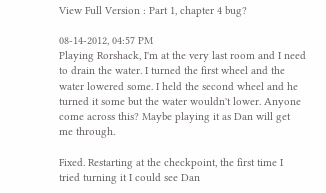View Full Version : Part 1, chapter 4 bug?

08-14-2012, 04:57 PM
Playing Rorshack, I'm at the very last room and I need to drain the water. I turned the first wheel and the water lowered some. I held the second wheel and he turned it some but the water wouldn't lower. Anyone come across this? Maybe playing it as Dan will get me through.

Fixed. Restarting at the checkpoint, the first time I tried turning it I could see Dan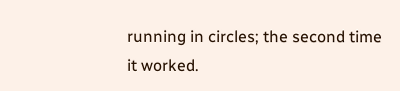running in circles; the second time it worked.